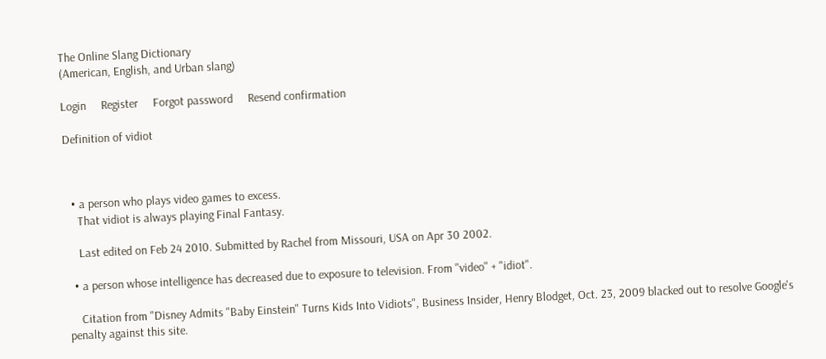The Online Slang Dictionary
(American, English, and Urban slang)

Login     Register     Forgot password     Resend confirmation

Definition of vidiot



  • a person who plays video games to excess.
    That vidiot is always playing Final Fantasy.

    Last edited on Feb 24 2010. Submitted by Rachel from Missouri, USA on Apr 30 2002.

  • a person whose intelligence has decreased due to exposure to television. From "video" + "idiot".

    Citation from "Disney Admits "Baby Einstein" Turns Kids Into Vidiots", Business Insider, Henry Blodget, Oct. 23, 2009 blacked out to resolve Google's penalty against this site.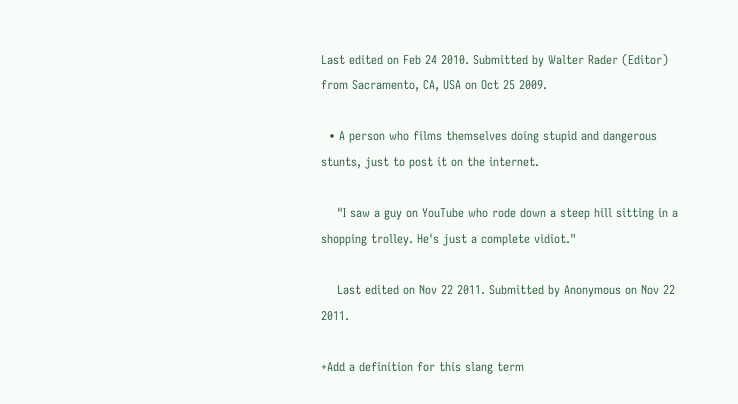Last edited on Feb 24 2010. Submitted by Walter Rader (Editor) from Sacramento, CA, USA on Oct 25 2009.

  • A person who films themselves doing stupid and dangerous stunts, just to post it on the internet.

    "I saw a guy on YouTube who rode down a steep hill sitting in a shopping trolley. He's just a complete vidiot."

    Last edited on Nov 22 2011. Submitted by Anonymous on Nov 22 2011.

+Add a definition for this slang term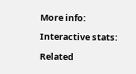More info:

Interactive stats:

Related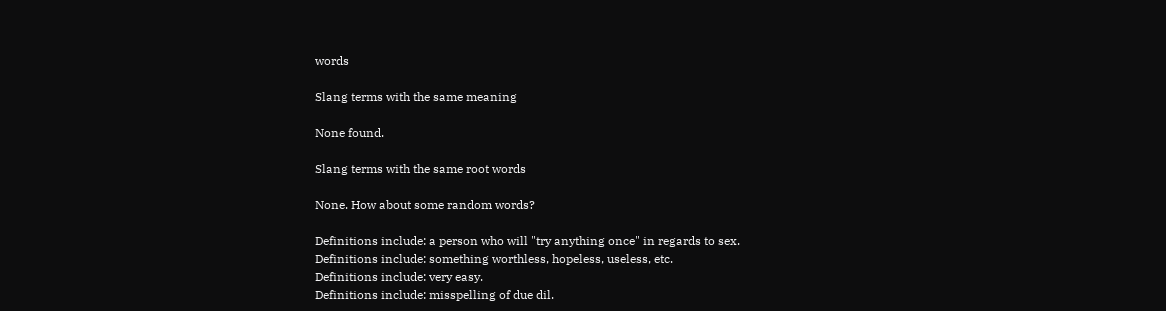words

Slang terms with the same meaning

None found.

Slang terms with the same root words

None. How about some random words?

Definitions include: a person who will "try anything once" in regards to sex.
Definitions include: something worthless, hopeless, useless, etc.
Definitions include: very easy.
Definitions include: misspelling of due dil.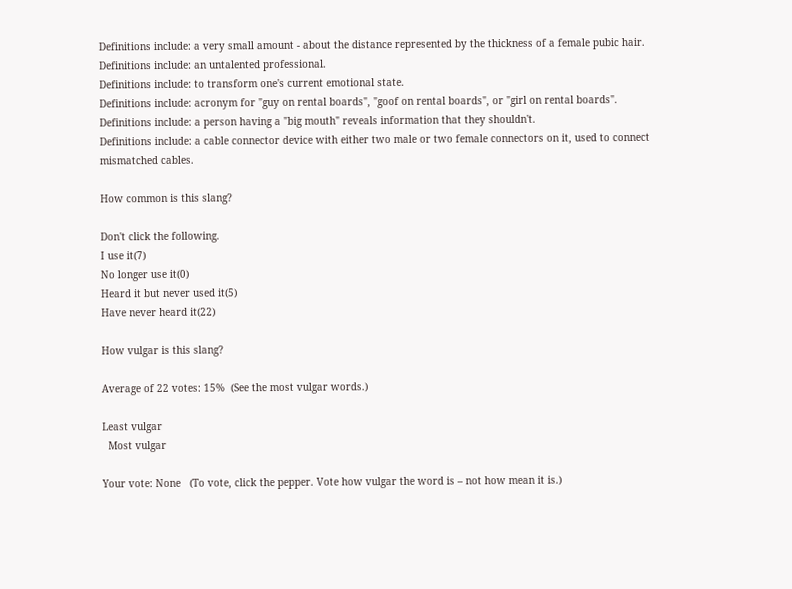Definitions include: a very small amount - about the distance represented by the thickness of a female pubic hair.
Definitions include: an untalented professional.
Definitions include: to transform one's current emotional state.
Definitions include: acronym for "guy on rental boards", "goof on rental boards", or "girl on rental boards".
Definitions include: a person having a "big mouth" reveals information that they shouldn't.
Definitions include: a cable connector device with either two male or two female connectors on it, used to connect mismatched cables.

How common is this slang?

Don't click the following.
I use it(7)
No longer use it(0)
Heard it but never used it(5)
Have never heard it(22)

How vulgar is this slang?

Average of 22 votes: 15%  (See the most vulgar words.)

Least vulgar
  Most vulgar

Your vote: None   (To vote, click the pepper. Vote how vulgar the word is – not how mean it is.)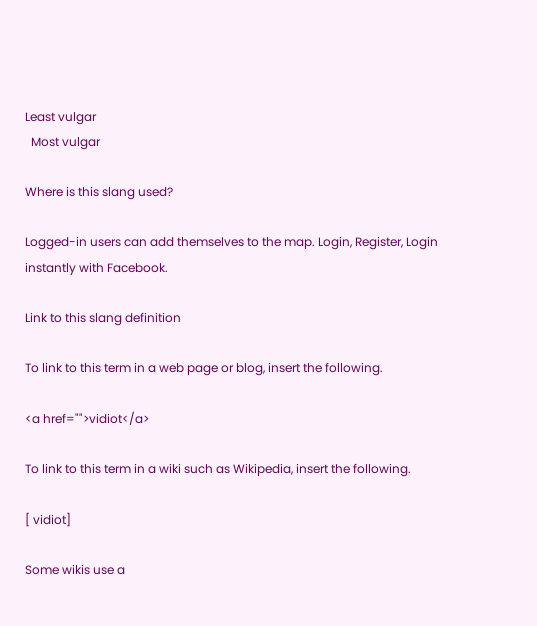Least vulgar
  Most vulgar

Where is this slang used?

Logged-in users can add themselves to the map. Login, Register, Login instantly with Facebook.

Link to this slang definition

To link to this term in a web page or blog, insert the following.

<a href="">vidiot</a>

To link to this term in a wiki such as Wikipedia, insert the following.

[ vidiot]

Some wikis use a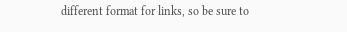different format for links, so be sure to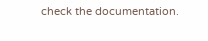check the documentation.